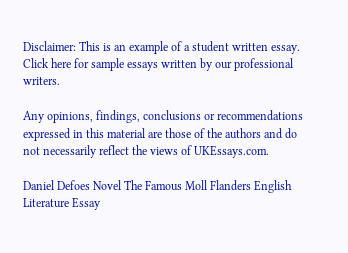Disclaimer: This is an example of a student written essay.
Click here for sample essays written by our professional writers.

Any opinions, findings, conclusions or recommendations expressed in this material are those of the authors and do not necessarily reflect the views of UKEssays.com.

Daniel Defoes Novel The Famous Moll Flanders English Literature Essay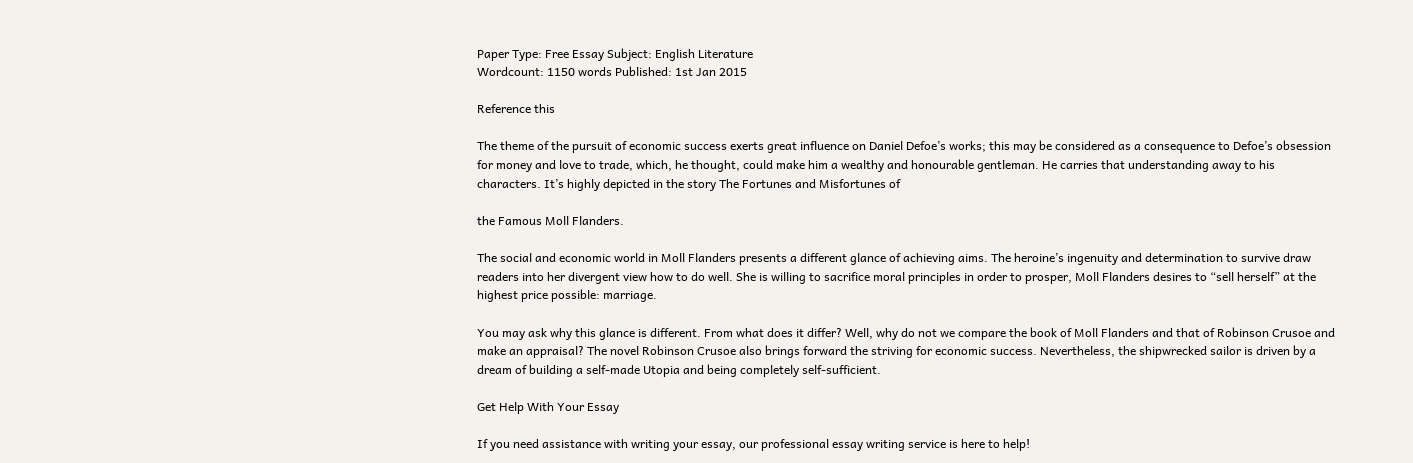Paper Type: Free Essay Subject: English Literature
Wordcount: 1150 words Published: 1st Jan 2015

Reference this

The theme of the pursuit of economic success exerts great influence on Daniel Defoe’s works; this may be considered as a consequence to Defoe’s obsession for money and love to trade, which, he thought, could make him a wealthy and honourable gentleman. He carries that understanding away to his characters. It’s highly depicted in the story The Fortunes and Misfortunes of

the Famous Moll Flanders.

The social and economic world in Moll Flanders presents a different glance of achieving aims. The heroine’s ingenuity and determination to survive draw readers into her divergent view how to do well. She is willing to sacrifice moral principles in order to prosper, Moll Flanders desires to “sell herself” at the highest price possible: marriage.

You may ask why this glance is different. From what does it differ? Well, why do not we compare the book of Moll Flanders and that of Robinson Crusoe and make an appraisal? The novel Robinson Crusoe also brings forward the striving for economic success. Nevertheless, the shipwrecked sailor is driven by a dream of building a self-made Utopia and being completely self-sufficient.

Get Help With Your Essay

If you need assistance with writing your essay, our professional essay writing service is here to help!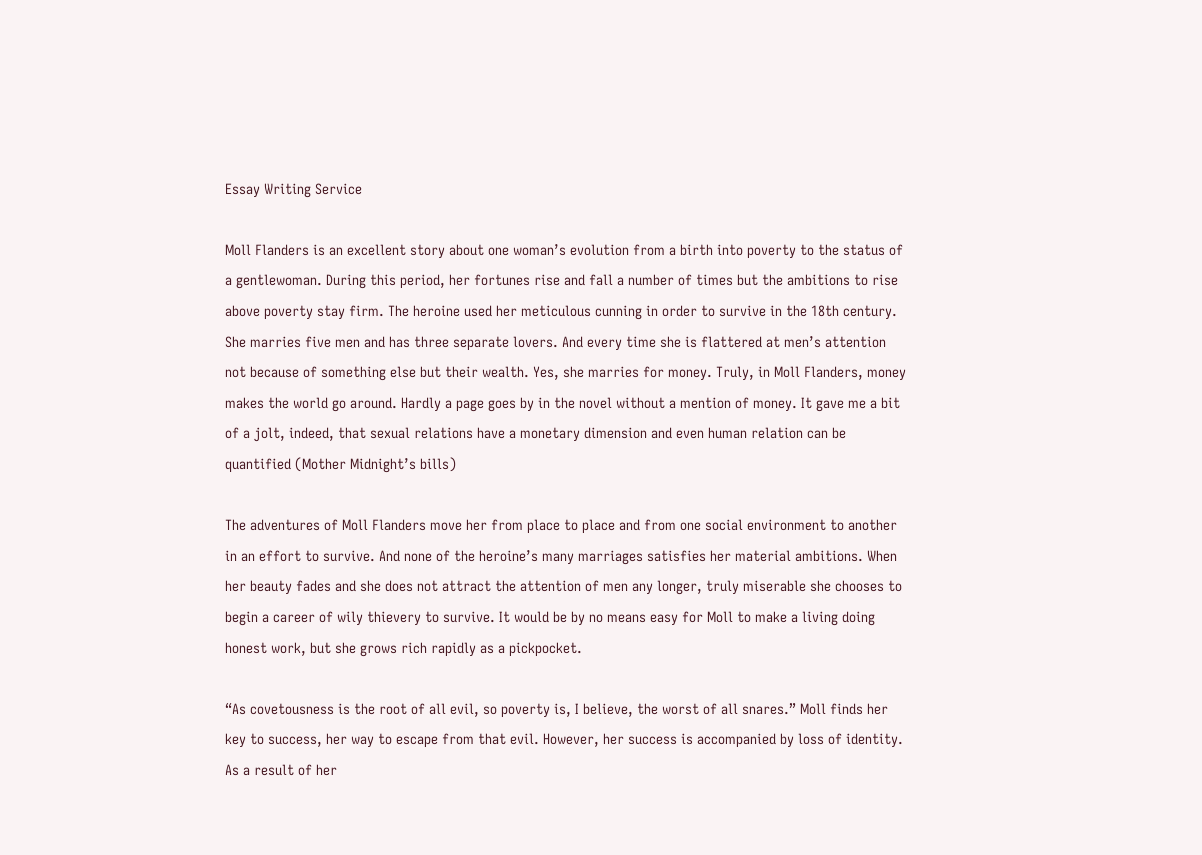Essay Writing Service

Moll Flanders is an excellent story about one woman’s evolution from a birth into poverty to the status of a gentlewoman. During this period, her fortunes rise and fall a number of times but the ambitions to rise above poverty stay firm. The heroine used her meticulous cunning in order to survive in the 18th century. She marries five men and has three separate lovers. And every time she is flattered at men’s attention not because of something else but their wealth. Yes, she marries for money. Truly, in Moll Flanders, money makes the world go around. Hardly a page goes by in the novel without a mention of money. It gave me a bit of a jolt, indeed, that sexual relations have a monetary dimension and even human relation can be quantified (Mother Midnight’s bills)

The adventures of Moll Flanders move her from place to place and from one social environment to another in an effort to survive. And none of the heroine’s many marriages satisfies her material ambitions. When her beauty fades and she does not attract the attention of men any longer, truly miserable she chooses to begin a career of wily thievery to survive. It would be by no means easy for Moll to make a living doing honest work, but she grows rich rapidly as a pickpocket.

“As covetousness is the root of all evil, so poverty is, I believe, the worst of all snares.” Moll finds her key to success, her way to escape from that evil. However, her success is accompanied by loss of identity. As a result of her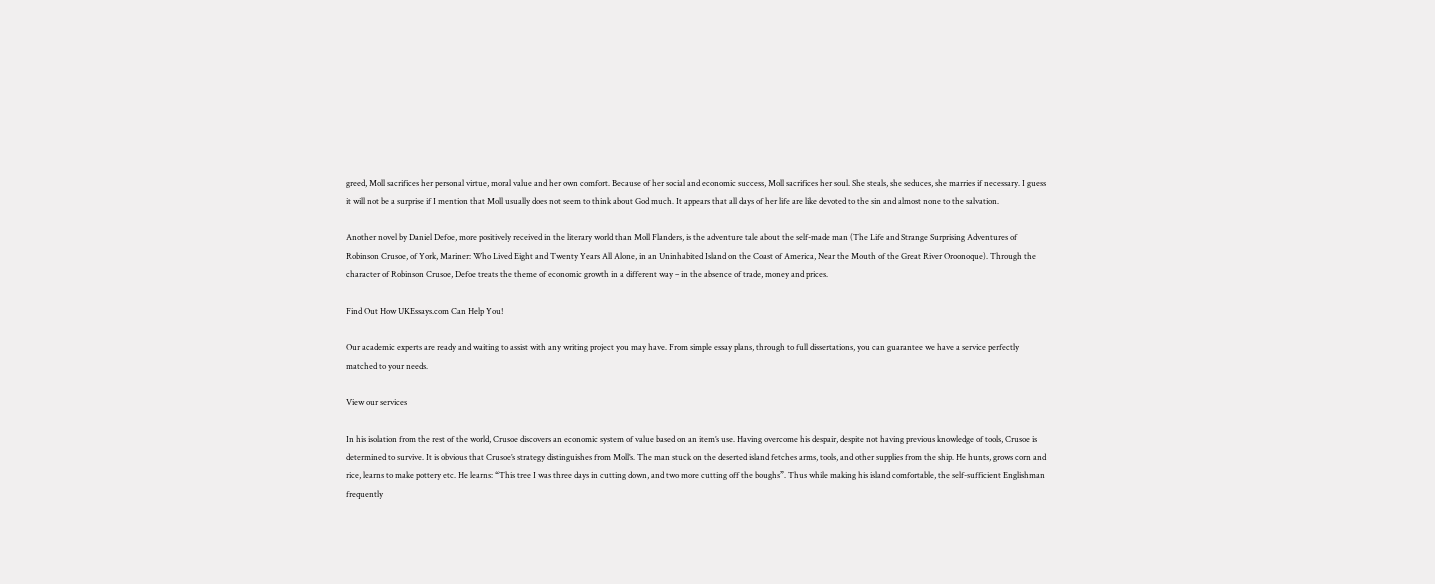greed, Moll sacrifices her personal virtue, moral value and her own comfort. Because of her social and economic success, Moll sacrifices her soul. She steals, she seduces, she marries if necessary. I guess it will not be a surprise if I mention that Moll usually does not seem to think about God much. It appears that all days of her life are like devoted to the sin and almost none to the salvation.

Another novel by Daniel Defoe, more positively received in the literary world than Moll Flanders, is the adventure tale about the self-made man (The Life and Strange Surprising Adventures of Robinson Crusoe, of York, Mariner: Who Lived Eight and Twenty Years All Alone, in an Uninhabited Island on the Coast of America, Near the Mouth of the Great River Oroonoque). Through the character of Robinson Crusoe, Defoe treats the theme of economic growth in a different way – in the absence of trade, money and prices.

Find Out How UKEssays.com Can Help You!

Our academic experts are ready and waiting to assist with any writing project you may have. From simple essay plans, through to full dissertations, you can guarantee we have a service perfectly matched to your needs.

View our services

In his isolation from the rest of the world, Crusoe discovers an economic system of value based on an item’s use. Having overcome his despair, despite not having previous knowledge of tools, Crusoe is determined to survive. It is obvious that Crusoe’s strategy distinguishes from Moll’s. The man stuck on the deserted island fetches arms, tools, and other supplies from the ship. He hunts, grows corn and rice, learns to make pottery etc. He learns: “This tree I was three days in cutting down, and two more cutting off the boughs”. Thus while making his island comfortable, the self-sufficient Englishman frequently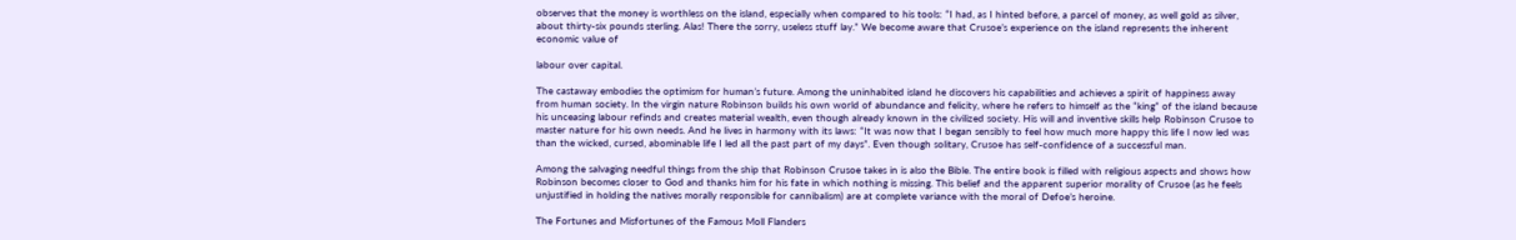observes that the money is worthless on the island, especially when compared to his tools: “I had, as I hinted before, a parcel of money, as well gold as silver, about thirty-six pounds sterling. Alas! There the sorry, useless stuff lay.” We become aware that Crusoe’s experience on the island represents the inherent economic value of

labour over capital.

The castaway embodies the optimism for human’s future. Among the uninhabited island he discovers his capabilities and achieves a spirit of happiness away from human society. In the virgin nature Robinson builds his own world of abundance and felicity, where he refers to himself as the “king” of the island because his unceasing labour refinds and creates material wealth, even though already known in the civilized society. His will and inventive skills help Robinson Crusoe to master nature for his own needs. And he lives in harmony with its laws: “It was now that I began sensibly to feel how much more happy this life I now led was than the wicked, cursed, abominable life I led all the past part of my days”. Even though solitary, Crusoe has self-confidence of a successful man.

Among the salvaging needful things from the ship that Robinson Crusoe takes in is also the Bible. The entire book is filled with religious aspects and shows how Robinson becomes closer to God and thanks him for his fate in which nothing is missing. This belief and the apparent superior morality of Crusoe (as he feels unjustified in holding the natives morally responsible for cannibalism) are at complete variance with the moral of Defoe’s heroine.

The Fortunes and Misfortunes of the Famous Moll Flanders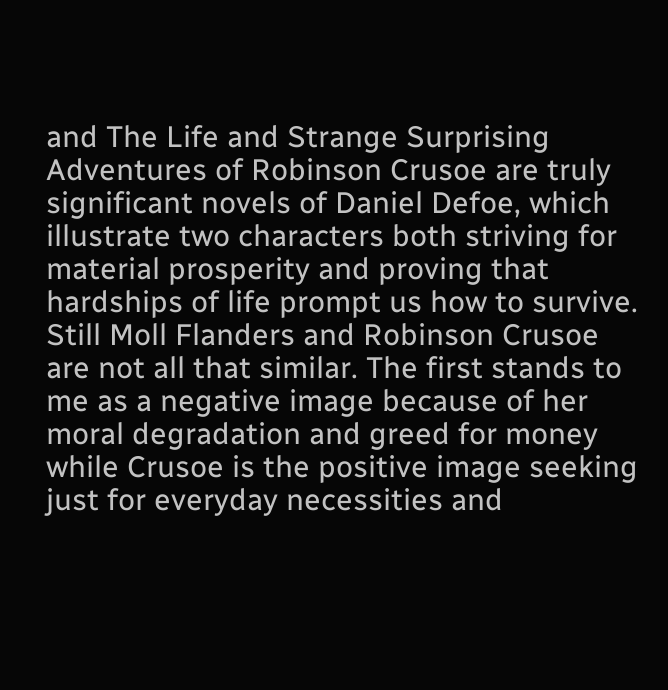and The Life and Strange Surprising Adventures of Robinson Crusoe are truly significant novels of Daniel Defoe, which illustrate two characters both striving for material prosperity and proving that hardships of life prompt us how to survive. Still Moll Flanders and Robinson Crusoe are not all that similar. The first stands to me as a negative image because of her moral degradation and greed for money while Crusoe is the positive image seeking just for everyday necessities and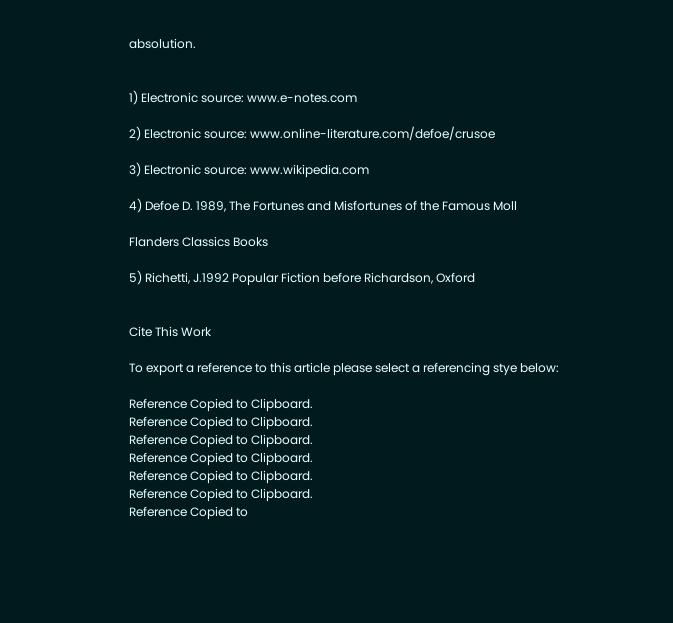absolution.


1) Electronic source: www.e-notes.com

2) Electronic source: www.online-literature.com/defoe/crusoe

3) Electronic source: www.wikipedia.com

4) Defoe D. 1989, The Fortunes and Misfortunes of the Famous Moll

Flanders Classics Books

5) Richetti, J.1992 Popular Fiction before Richardson, Oxford


Cite This Work

To export a reference to this article please select a referencing stye below:

Reference Copied to Clipboard.
Reference Copied to Clipboard.
Reference Copied to Clipboard.
Reference Copied to Clipboard.
Reference Copied to Clipboard.
Reference Copied to Clipboard.
Reference Copied to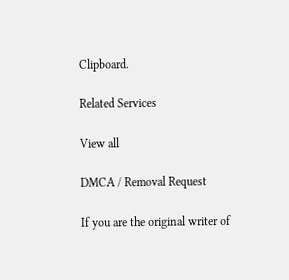Clipboard.

Related Services

View all

DMCA / Removal Request

If you are the original writer of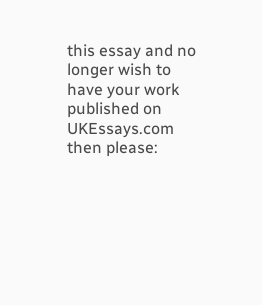this essay and no longer wish to have your work published on UKEssays.com then please: